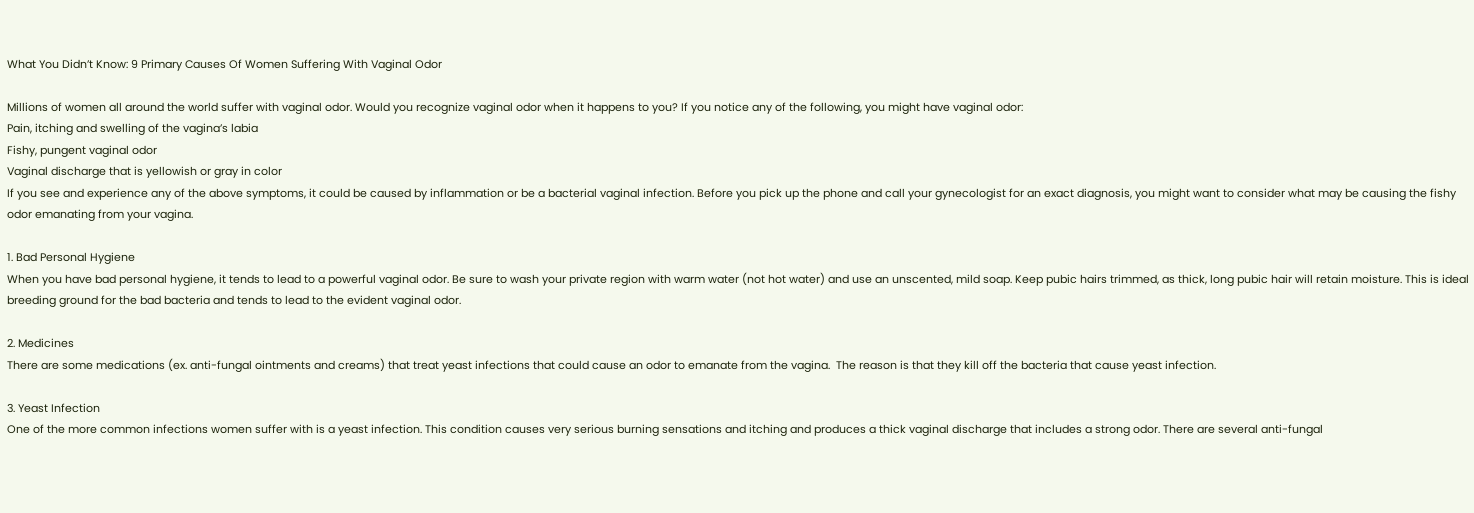What You Didn’t Know: 9 Primary Causes Of Women Suffering With Vaginal Odor

Millions of women all around the world suffer with vaginal odor. Would you recognize vaginal odor when it happens to you? If you notice any of the following, you might have vaginal odor:
Pain, itching and swelling of the vagina’s labia
Fishy, pungent vaginal odor
Vaginal discharge that is yellowish or gray in color
If you see and experience any of the above symptoms, it could be caused by inflammation or be a bacterial vaginal infection. Before you pick up the phone and call your gynecologist for an exact diagnosis, you might want to consider what may be causing the fishy odor emanating from your vagina.

1. Bad Personal Hygiene
When you have bad personal hygiene, it tends to lead to a powerful vaginal odor. Be sure to wash your private region with warm water (not hot water) and use an unscented, mild soap. Keep pubic hairs trimmed, as thick, long pubic hair will retain moisture. This is ideal breeding ground for the bad bacteria and tends to lead to the evident vaginal odor.

2. Medicines
There are some medications (ex. anti-fungal ointments and creams) that treat yeast infections that could cause an odor to emanate from the vagina.  The reason is that they kill off the bacteria that cause yeast infection.

3. Yeast Infection
One of the more common infections women suffer with is a yeast infection. This condition causes very serious burning sensations and itching and produces a thick vaginal discharge that includes a strong odor. There are several anti-fungal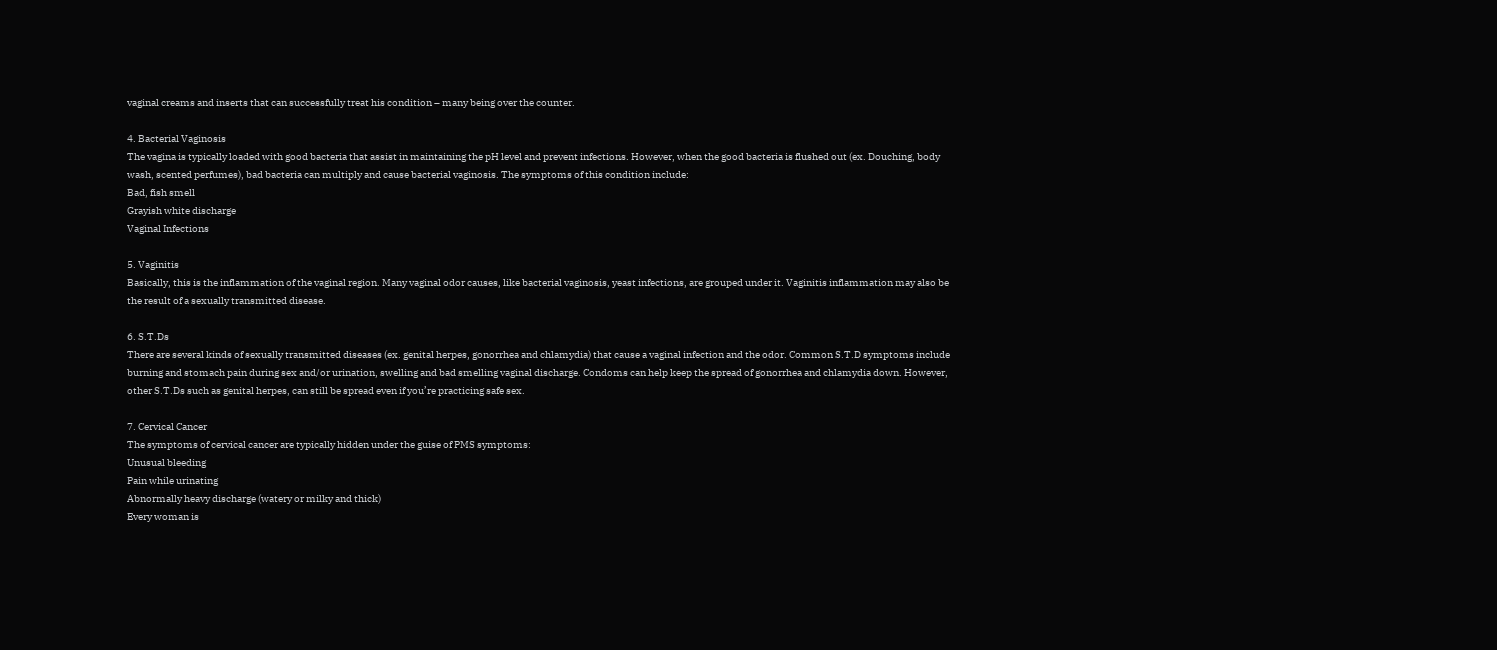vaginal creams and inserts that can successfully treat his condition – many being over the counter.

4. Bacterial Vaginosis
The vagina is typically loaded with good bacteria that assist in maintaining the pH level and prevent infections. However, when the good bacteria is flushed out (ex. Douching, body wash, scented perfumes), bad bacteria can multiply and cause bacterial vaginosis. The symptoms of this condition include:
Bad, fish smell
Grayish white discharge
Vaginal Infections

5. Vaginitis
Basically, this is the inflammation of the vaginal region. Many vaginal odor causes, like bacterial vaginosis, yeast infections, are grouped under it. Vaginitis inflammation may also be the result of a sexually transmitted disease.

6. S.T.Ds
There are several kinds of sexually transmitted diseases (ex. genital herpes, gonorrhea and chlamydia) that cause a vaginal infection and the odor. Common S.T.D symptoms include burning and stomach pain during sex and/or urination, swelling and bad smelling vaginal discharge. Condoms can help keep the spread of gonorrhea and chlamydia down. However, other S.T.Ds such as genital herpes, can still be spread even if you’re practicing safe sex.

7. Cervical Cancer
The symptoms of cervical cancer are typically hidden under the guise of PMS symptoms:
Unusual bleeding
Pain while urinating
Abnormally heavy discharge (watery or milky and thick)
Every woman is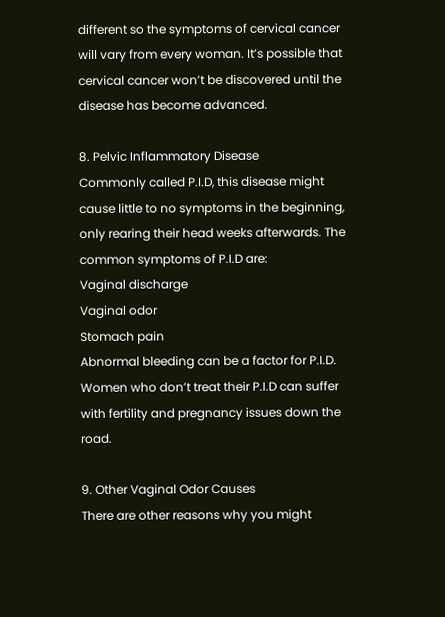different so the symptoms of cervical cancer will vary from every woman. It’s possible that cervical cancer won’t be discovered until the disease has become advanced.

8. Pelvic Inflammatory Disease
Commonly called P.I.D, this disease might cause little to no symptoms in the beginning, only rearing their head weeks afterwards. The common symptoms of P.I.D are:
Vaginal discharge
Vaginal odor
Stomach pain
Abnormal bleeding can be a factor for P.I.D. Women who don’t treat their P.I.D can suffer with fertility and pregnancy issues down the road.

9. Other Vaginal Odor Causes
There are other reasons why you might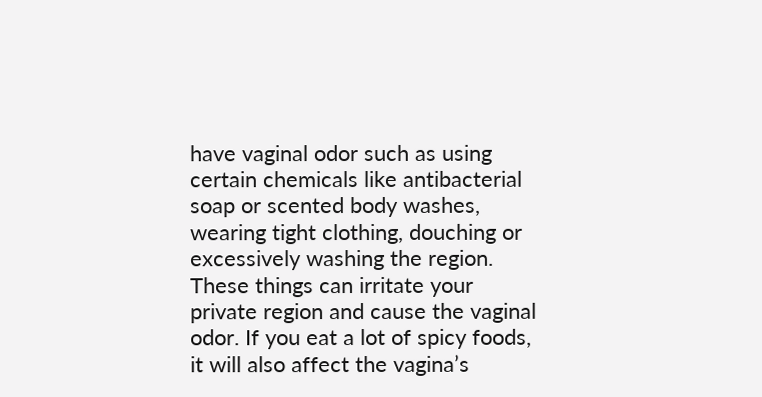have vaginal odor such as using certain chemicals like antibacterial soap or scented body washes, wearing tight clothing, douching or excessively washing the region. These things can irritate your private region and cause the vaginal odor. If you eat a lot of spicy foods, it will also affect the vagina’s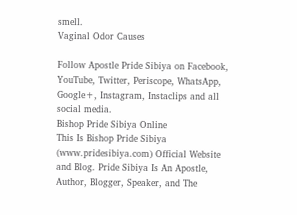smell.
Vaginal Odor Causes

Follow Apostle Pride Sibiya on Facebook, YouTube, Twitter, Periscope, WhatsApp, Google+, Instagram, Instaclips and all social media.
Bishop Pride Sibiya Online
This Is Bishop Pride Sibiya (www.pridesibiya.com) Official Website and Blog. Pride Sibiya Is An Apostle, Author, Blogger, Speaker, and The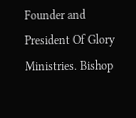Founder and President Of Glory Ministries. Bishop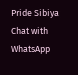Pride Sibiya
Chat with WhatsApp